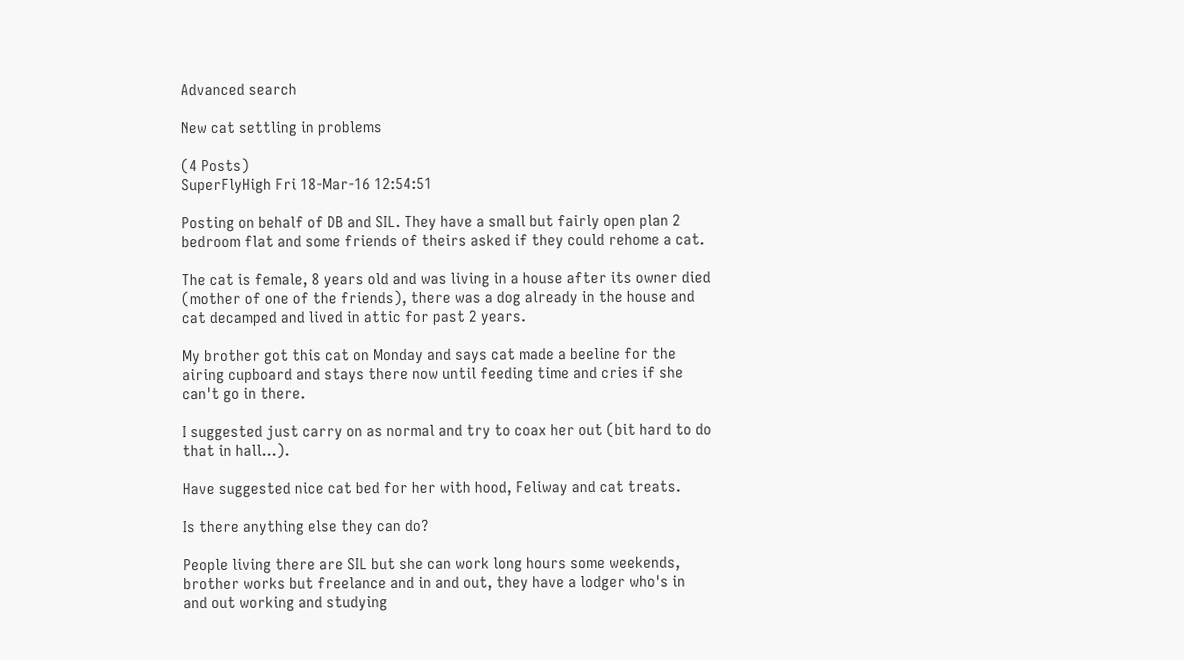Advanced search

New cat settling in problems

(4 Posts)
SuperFlyHigh Fri 18-Mar-16 12:54:51

Posting on behalf of DB and SIL. They have a small but fairly open plan 2 bedroom flat and some friends of theirs asked if they could rehome a cat.

The cat is female, 8 years old and was living in a house after its owner died (mother of one of the friends), there was a dog already in the house and cat decamped and lived in attic for past 2 years.

My brother got this cat on Monday and says cat made a beeline for the airing cupboard and stays there now until feeding time and cries if she can't go in there.

I suggested just carry on as normal and try to coax her out (bit hard to do that in hall...).

Have suggested nice cat bed for her with hood, Feliway and cat treats.

Is there anything else they can do?

People living there are SIL but she can work long hours some weekends, brother works but freelance and in and out, they have a lodger who's in and out working and studying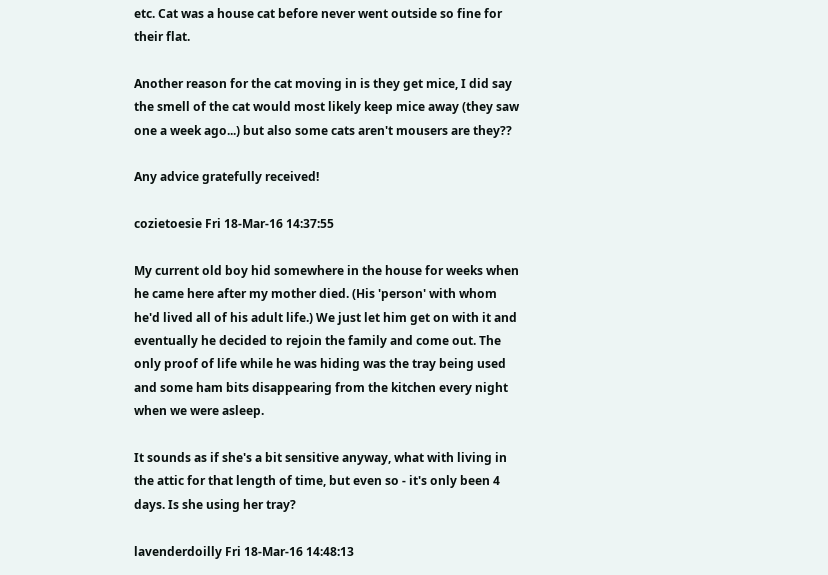etc. Cat was a house cat before never went outside so fine for their flat.

Another reason for the cat moving in is they get mice, I did say the smell of the cat would most likely keep mice away (they saw one a week ago...) but also some cats aren't mousers are they??

Any advice gratefully received!

cozietoesie Fri 18-Mar-16 14:37:55

My current old boy hid somewhere in the house for weeks when he came here after my mother died. (His 'person' with whom he'd lived all of his adult life.) We just let him get on with it and eventually he decided to rejoin the family and come out. The only proof of life while he was hiding was the tray being used and some ham bits disappearing from the kitchen every night when we were asleep.

It sounds as if she's a bit sensitive anyway, what with living in the attic for that length of time, but even so - it's only been 4 days. Is she using her tray?

lavenderdoilly Fri 18-Mar-16 14:48:13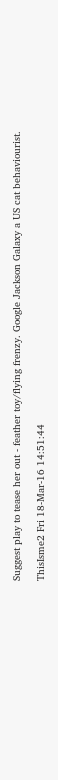Suggest play to tease her out - feather toy/flying frenzy. Google Jackson Galaxy a US cat behaviourist.

ThisIsme2 Fri 18-Mar-16 14:51:44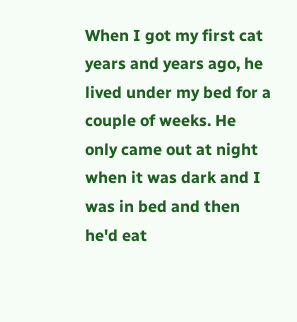When I got my first cat years and years ago, he lived under my bed for a couple of weeks. He only came out at night when it was dark and I was in bed and then he'd eat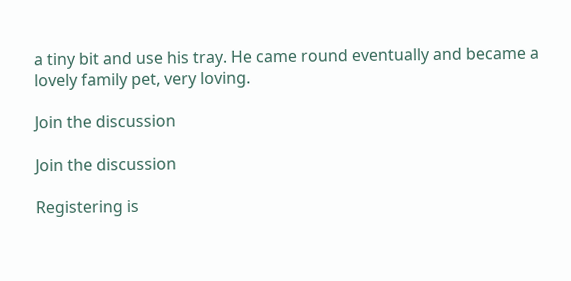a tiny bit and use his tray. He came round eventually and became a lovely family pet, very loving.

Join the discussion

Join the discussion

Registering is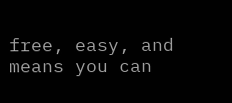free, easy, and means you can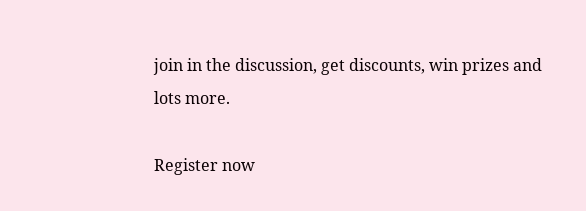join in the discussion, get discounts, win prizes and lots more.

Register now